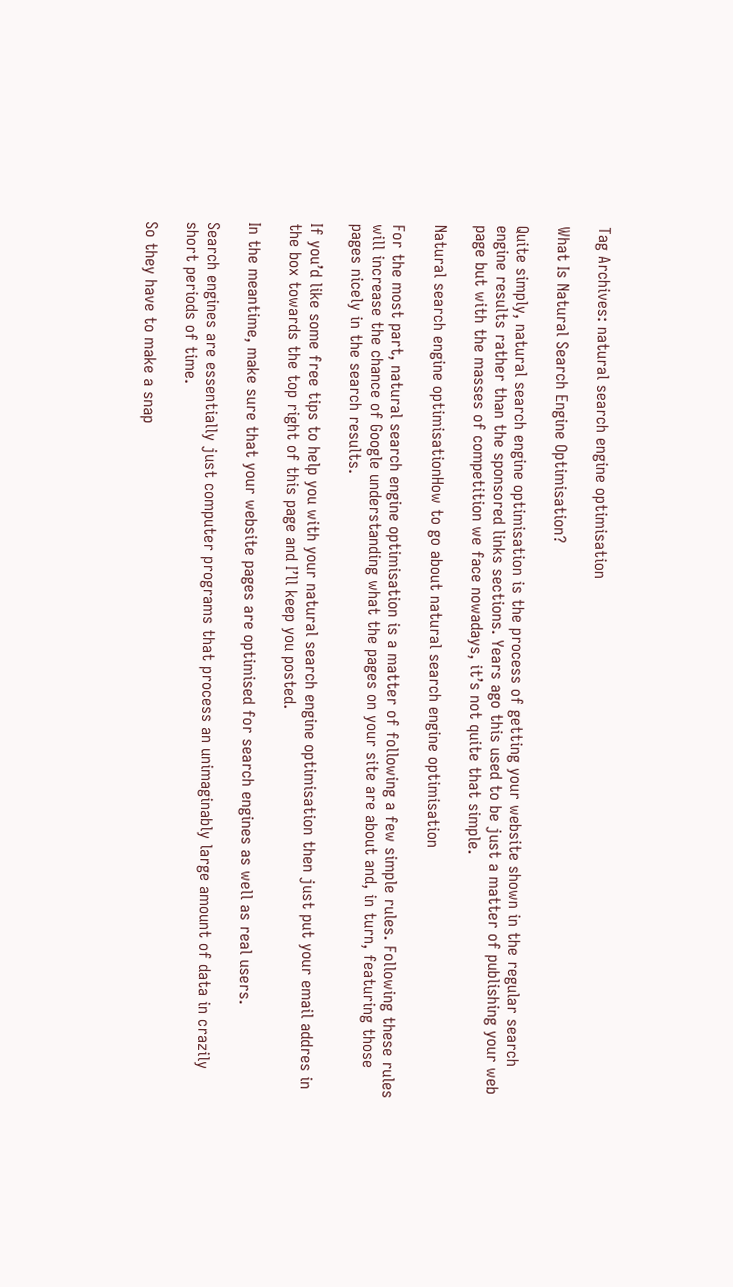Tag Archives: natural search engine optimisation

What Is Natural Search Engine Optimisation?

Quite simply, natural search engine optimisation is the process of getting your website shown in the regular search engine results rather than the sponsored links sections. Years ago this used to be just a matter of publishing your web page but with the masses of competition we face nowadays, it’s not quite that simple.

Natural search engine optimisationHow to go about natural search engine optimisation

For the most part, natural search engine optimisation is a matter of following a few simple rules. Following these rules will increase the chance of Google understanding what the pages on your site are about and, in turn, featuring those pages nicely in the search results.

If you’d like some free tips to help you with your natural search engine optimisation then just put your email addres in the box towards the top right of this page and I’ll keep you posted.

In the meantime, make sure that your website pages are optimised for search engines as well as real users.

Search engines are essentially just computer programs that process an unimaginably large amount of data in crazily short periods of time.

So they have to make a snap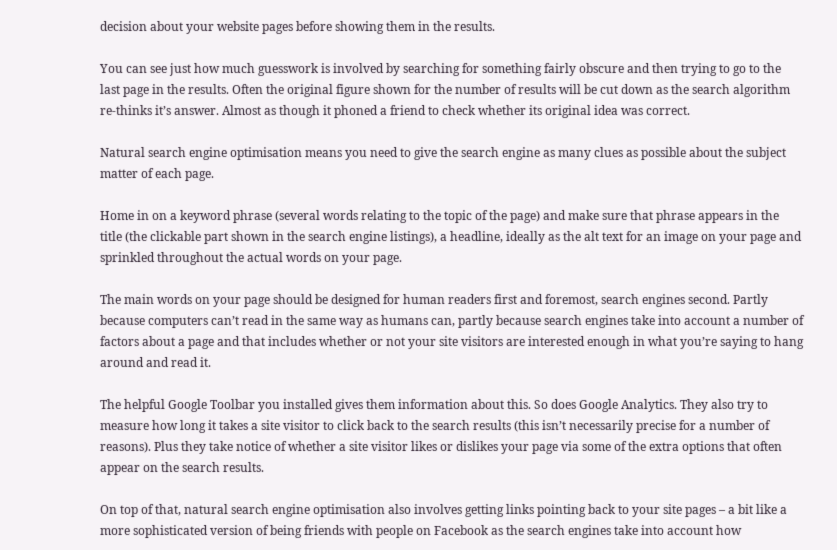decision about your website pages before showing them in the results.

You can see just how much guesswork is involved by searching for something fairly obscure and then trying to go to the last page in the results. Often the original figure shown for the number of results will be cut down as the search algorithm re-thinks it’s answer. Almost as though it phoned a friend to check whether its original idea was correct.

Natural search engine optimisation means you need to give the search engine as many clues as possible about the subject matter of each page.

Home in on a keyword phrase (several words relating to the topic of the page) and make sure that phrase appears in the title (the clickable part shown in the search engine listings), a headline, ideally as the alt text for an image on your page and sprinkled throughout the actual words on your page.

The main words on your page should be designed for human readers first and foremost, search engines second. Partly because computers can’t read in the same way as humans can, partly because search engines take into account a number of factors about a page and that includes whether or not your site visitors are interested enough in what you’re saying to hang around and read it.

The helpful Google Toolbar you installed gives them information about this. So does Google Analytics. They also try to measure how long it takes a site visitor to click back to the search results (this isn’t necessarily precise for a number of reasons). Plus they take notice of whether a site visitor likes or dislikes your page via some of the extra options that often appear on the search results.

On top of that, natural search engine optimisation also involves getting links pointing back to your site pages – a bit like a more sophisticated version of being friends with people on Facebook as the search engines take into account how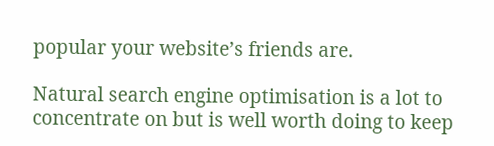popular your website’s friends are.

Natural search engine optimisation is a lot to concentrate on but is well worth doing to keep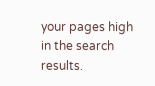your pages high in the search results.